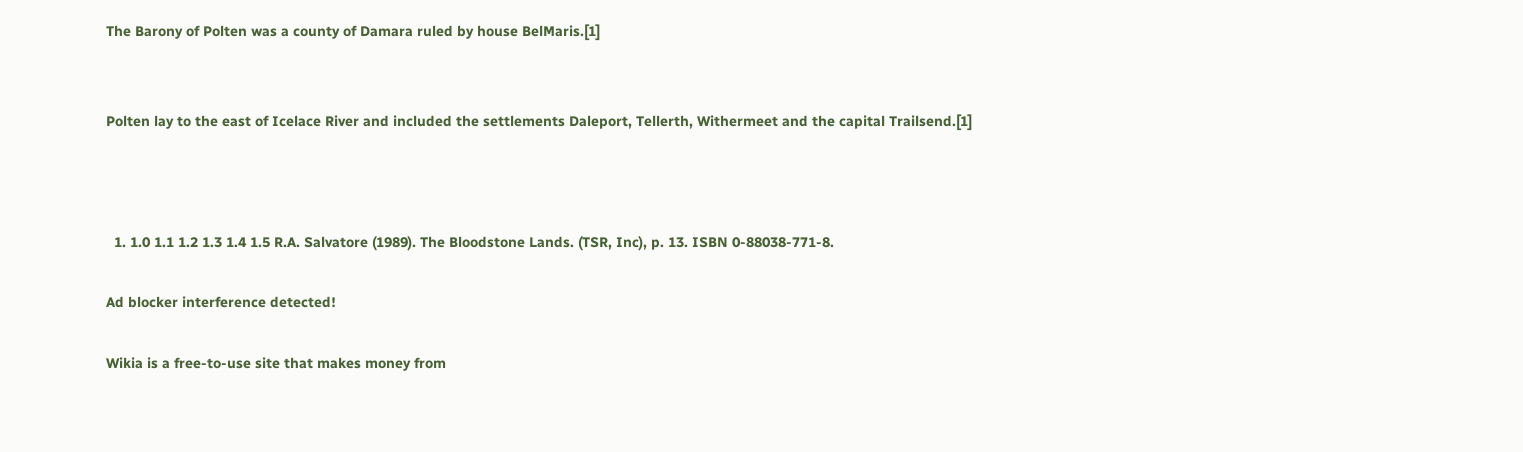The Barony of Polten was a county of Damara ruled by house BelMaris.[1]


Polten lay to the east of Icelace River and included the settlements Daleport, Tellerth, Withermeet and the capital Trailsend.[1]



  1. 1.0 1.1 1.2 1.3 1.4 1.5 R.A. Salvatore (1989). The Bloodstone Lands. (TSR, Inc), p. 13. ISBN 0-88038-771-8.

Ad blocker interference detected!

Wikia is a free-to-use site that makes money from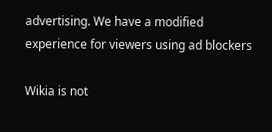advertising. We have a modified experience for viewers using ad blockers

Wikia is not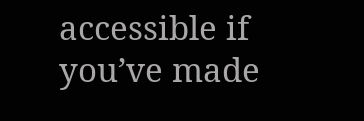accessible if you’ve made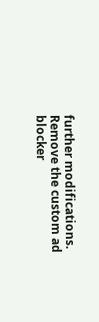further modifications. Remove the custom ad blocker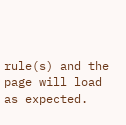rule(s) and the page will load as expected.